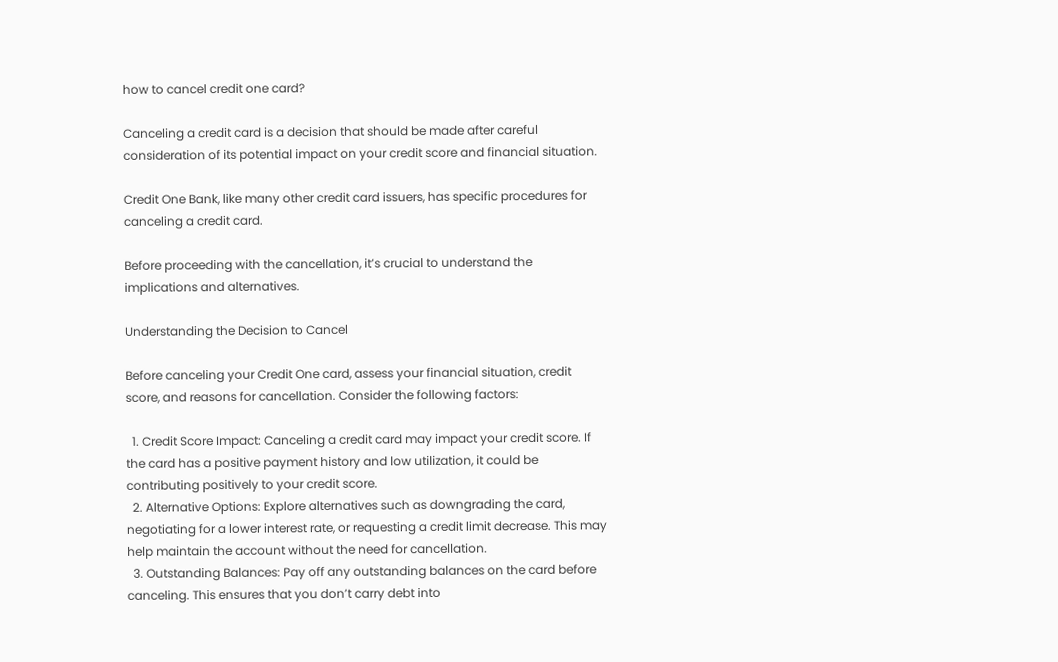how to cancel credit one card?

Canceling a credit card is a decision that should be made after careful consideration of its potential impact on your credit score and financial situation.

Credit One Bank, like many other credit card issuers, has specific procedures for canceling a credit card.

Before proceeding with the cancellation, it’s crucial to understand the implications and alternatives.

Understanding the Decision to Cancel

Before canceling your Credit One card, assess your financial situation, credit score, and reasons for cancellation. Consider the following factors:

  1. Credit Score Impact: Canceling a credit card may impact your credit score. If the card has a positive payment history and low utilization, it could be contributing positively to your credit score.
  2. Alternative Options: Explore alternatives such as downgrading the card, negotiating for a lower interest rate, or requesting a credit limit decrease. This may help maintain the account without the need for cancellation.
  3. Outstanding Balances: Pay off any outstanding balances on the card before canceling. This ensures that you don’t carry debt into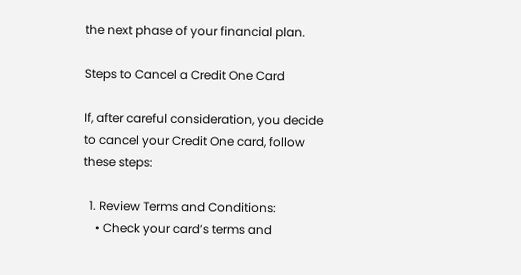the next phase of your financial plan.

Steps to Cancel a Credit One Card

If, after careful consideration, you decide to cancel your Credit One card, follow these steps:

  1. Review Terms and Conditions:
    • Check your card’s terms and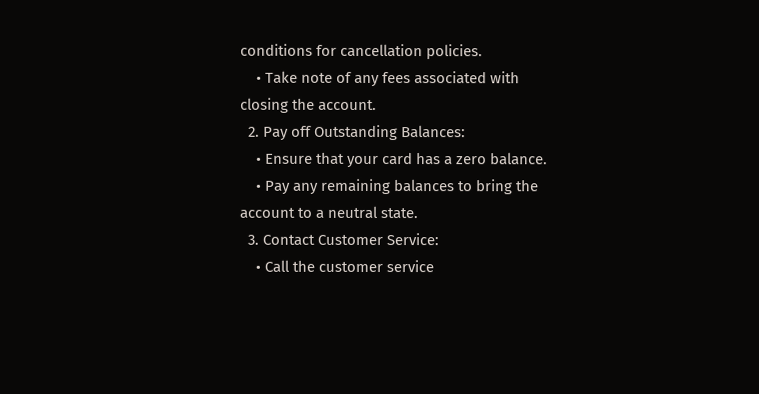conditions for cancellation policies.
    • Take note of any fees associated with closing the account.
  2. Pay off Outstanding Balances:
    • Ensure that your card has a zero balance.
    • Pay any remaining balances to bring the account to a neutral state.
  3. Contact Customer Service:
    • Call the customer service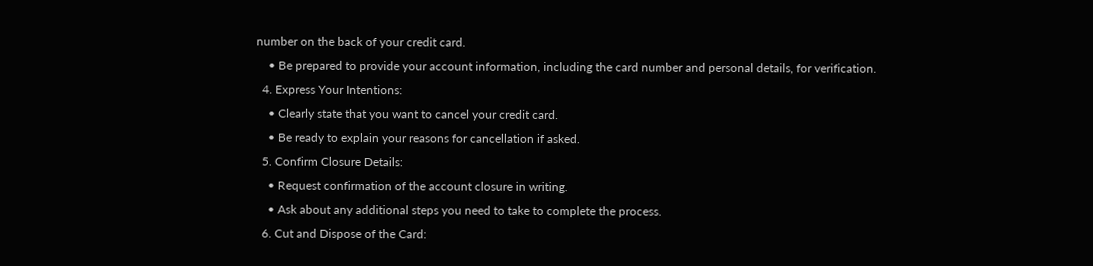number on the back of your credit card.
    • Be prepared to provide your account information, including the card number and personal details, for verification.
  4. Express Your Intentions:
    • Clearly state that you want to cancel your credit card.
    • Be ready to explain your reasons for cancellation if asked.
  5. Confirm Closure Details:
    • Request confirmation of the account closure in writing.
    • Ask about any additional steps you need to take to complete the process.
  6. Cut and Dispose of the Card: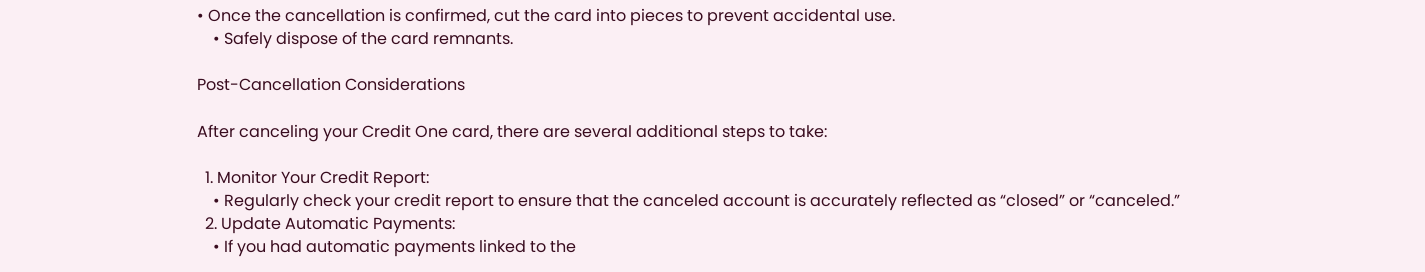• Once the cancellation is confirmed, cut the card into pieces to prevent accidental use.
    • Safely dispose of the card remnants.

Post-Cancellation Considerations

After canceling your Credit One card, there are several additional steps to take:

  1. Monitor Your Credit Report:
    • Regularly check your credit report to ensure that the canceled account is accurately reflected as “closed” or “canceled.”
  2. Update Automatic Payments:
    • If you had automatic payments linked to the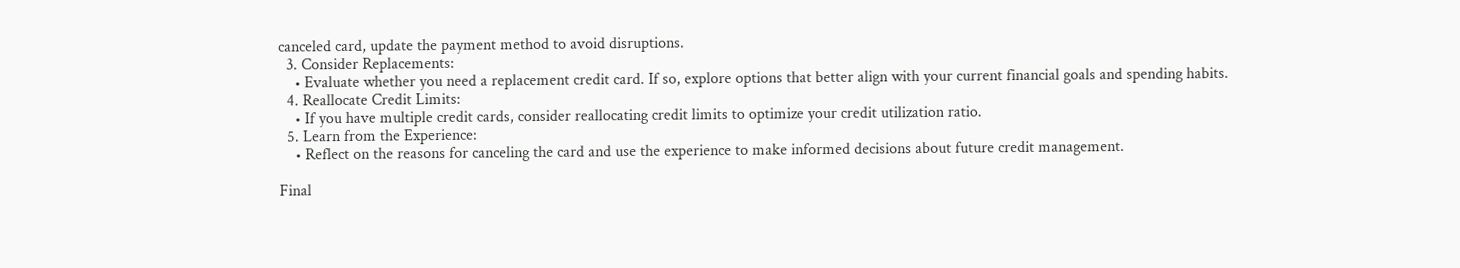canceled card, update the payment method to avoid disruptions.
  3. Consider Replacements:
    • Evaluate whether you need a replacement credit card. If so, explore options that better align with your current financial goals and spending habits.
  4. Reallocate Credit Limits:
    • If you have multiple credit cards, consider reallocating credit limits to optimize your credit utilization ratio.
  5. Learn from the Experience:
    • Reflect on the reasons for canceling the card and use the experience to make informed decisions about future credit management.

Final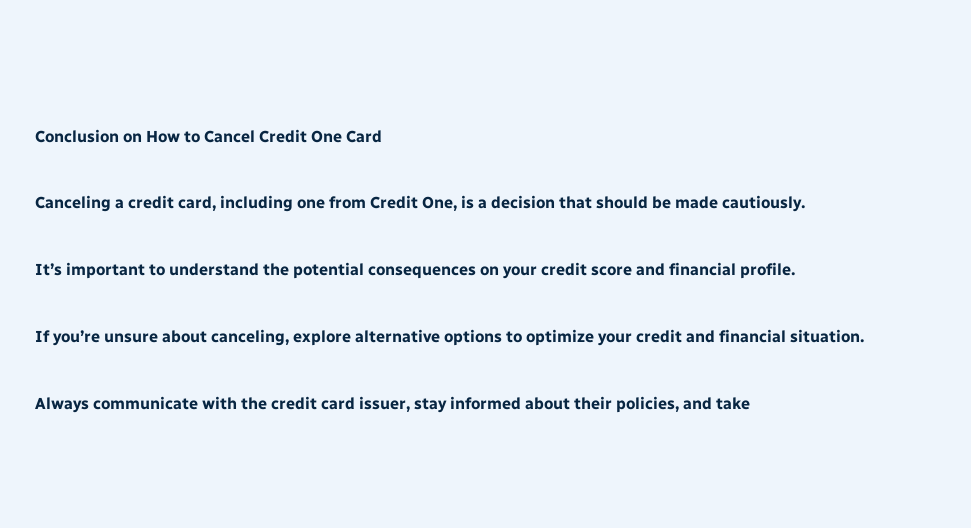Conclusion on How to Cancel Credit One Card

Canceling a credit card, including one from Credit One, is a decision that should be made cautiously.

It’s important to understand the potential consequences on your credit score and financial profile.

If you’re unsure about canceling, explore alternative options to optimize your credit and financial situation.

Always communicate with the credit card issuer, stay informed about their policies, and take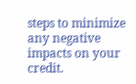steps to minimize any negative impacts on your credit.